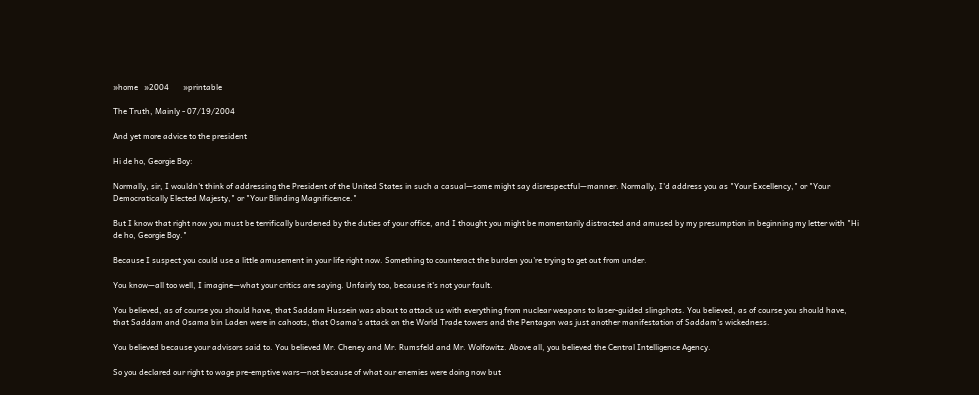»home   »2004       »printable

The Truth, Mainly - 07/19/2004

And yet more advice to the president

Hi de ho, Georgie Boy:

Normally, sir, I wouldn't think of addressing the President of the United States in such a casual—some might say disrespectful—manner. Normally, I'd address you as "Your Excellency," or "Your Democratically Elected Majesty," or "Your Blinding Magnificence."

But I know that right now you must be terrifically burdened by the duties of your office, and I thought you might be momentarily distracted and amused by my presumption in beginning my letter with "Hi de ho, Georgie Boy."

Because I suspect you could use a little amusement in your life right now. Something to counteract the burden you're trying to get out from under.

You know—all too well, I imagine—what your critics are saying. Unfairly too, because it's not your fault.

You believed, as of course you should have, that Saddam Hussein was about to attack us with everything from nuclear weapons to laser-guided slingshots. You believed, as of course you should have, that Saddam and Osama bin Laden were in cahoots, that Osama's attack on the World Trade towers and the Pentagon was just another manifestation of Saddam's wickedness.

You believed because your advisors said to. You believed Mr. Cheney and Mr. Rumsfeld and Mr. Wolfowitz. Above all, you believed the Central Intelligence Agency.

So you declared our right to wage pre-emptive wars—not because of what our enemies were doing now but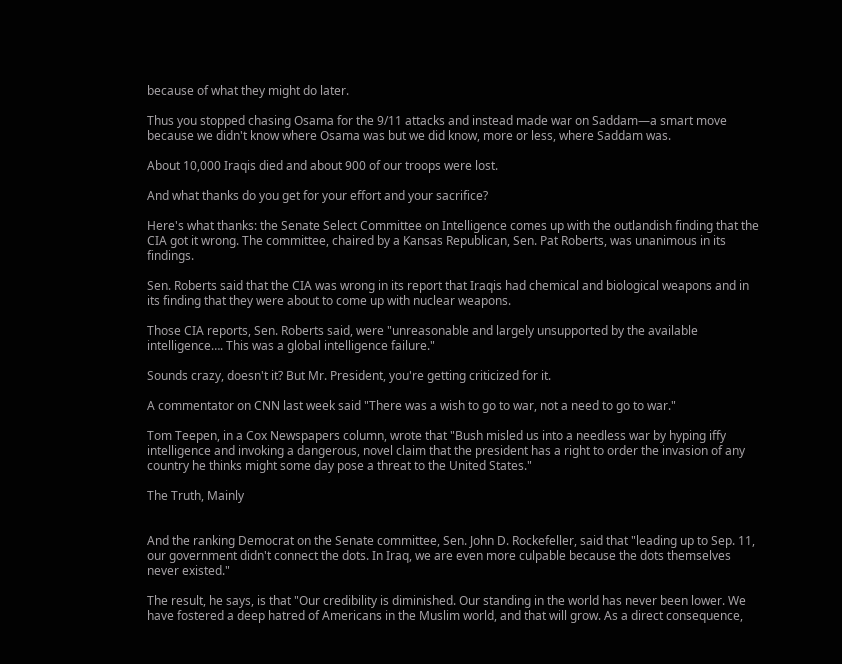because of what they might do later.

Thus you stopped chasing Osama for the 9/11 attacks and instead made war on Saddam—a smart move because we didn't know where Osama was but we did know, more or less, where Saddam was.

About 10,000 Iraqis died and about 900 of our troops were lost.

And what thanks do you get for your effort and your sacrifice?

Here's what thanks: the Senate Select Committee on Intelligence comes up with the outlandish finding that the CIA got it wrong. The committee, chaired by a Kansas Republican, Sen. Pat Roberts, was unanimous in its findings.

Sen. Roberts said that the CIA was wrong in its report that Iraqis had chemical and biological weapons and in its finding that they were about to come up with nuclear weapons.

Those CIA reports, Sen. Roberts said, were "unreasonable and largely unsupported by the available intelligence…. This was a global intelligence failure."

Sounds crazy, doesn't it? But Mr. President, you're getting criticized for it.

A commentator on CNN last week said "There was a wish to go to war, not a need to go to war."

Tom Teepen, in a Cox Newspapers column, wrote that "Bush misled us into a needless war by hyping iffy intelligence and invoking a dangerous, novel claim that the president has a right to order the invasion of any country he thinks might some day pose a threat to the United States."

The Truth, Mainly


And the ranking Democrat on the Senate committee, Sen. John D. Rockefeller, said that "leading up to Sep. 11, our government didn't connect the dots. In Iraq, we are even more culpable because the dots themselves never existed."

The result, he says, is that "Our credibility is diminished. Our standing in the world has never been lower. We have fostered a deep hatred of Americans in the Muslim world, and that will grow. As a direct consequence,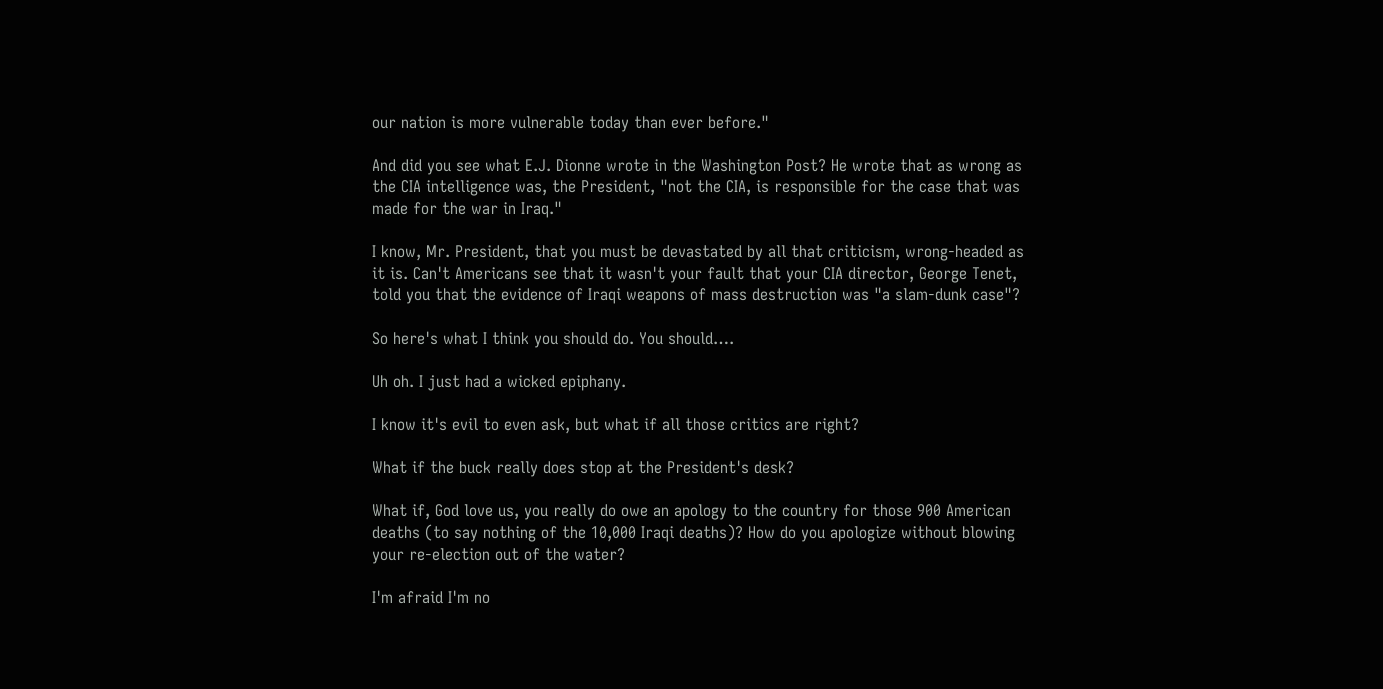our nation is more vulnerable today than ever before."

And did you see what E.J. Dionne wrote in the Washington Post? He wrote that as wrong as the CIA intelligence was, the President, "not the CIA, is responsible for the case that was made for the war in Iraq."

I know, Mr. President, that you must be devastated by all that criticism, wrong-headed as it is. Can't Americans see that it wasn't your fault that your CIA director, George Tenet, told you that the evidence of Iraqi weapons of mass destruction was "a slam-dunk case"?

So here's what I think you should do. You should….

Uh oh. I just had a wicked epiphany.

I know it's evil to even ask, but what if all those critics are right?

What if the buck really does stop at the President's desk?

What if, God love us, you really do owe an apology to the country for those 900 American deaths (to say nothing of the 10,000 Iraqi deaths)? How do you apologize without blowing your re-election out of the water?

I'm afraid I'm no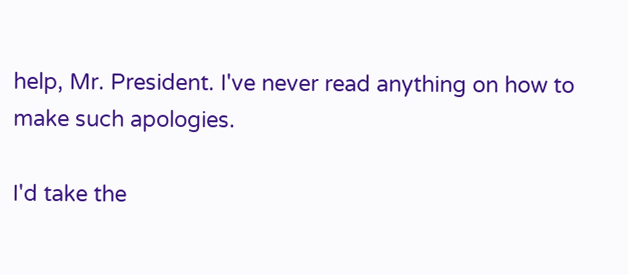help, Mr. President. I've never read anything on how to make such apologies.

I'd take the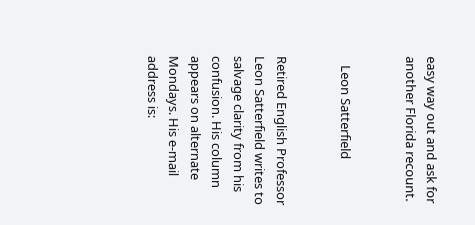easy way out and ask for another Florida recount.


   Leon Satterfield


Retired English Professor Leon Satterfield writes to salvage clarity from his confusion. His column appears on alternate Mondays. His e-mail address is: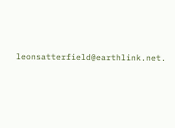leonsatterfield@earthlink.net.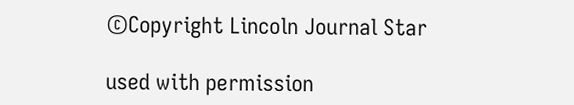©Copyright Lincoln Journal Star

used with permission